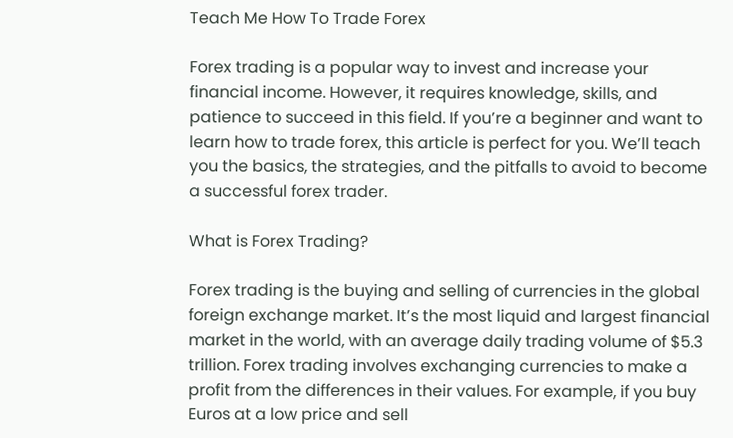Teach Me How To Trade Forex

Forex trading is a popular way to invest and increase your financial income. However, it requires knowledge, skills, and patience to succeed in this field. If you’re a beginner and want to learn how to trade forex, this article is perfect for you. We’ll teach you the basics, the strategies, and the pitfalls to avoid to become a successful forex trader.

What is Forex Trading?

Forex trading is the buying and selling of currencies in the global foreign exchange market. It’s the most liquid and largest financial market in the world, with an average daily trading volume of $5.3 trillion. Forex trading involves exchanging currencies to make a profit from the differences in their values. For example, if you buy Euros at a low price and sell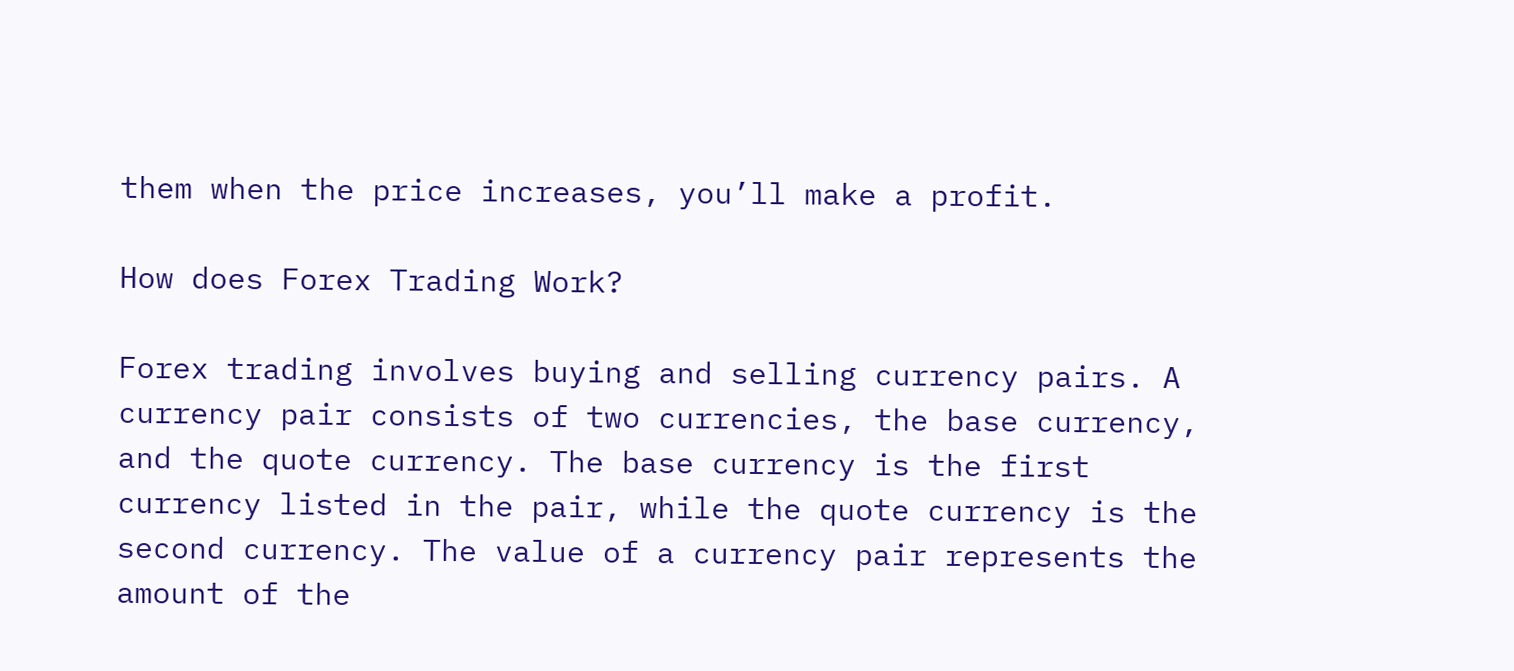them when the price increases, you’ll make a profit.

How does Forex Trading Work?

Forex trading involves buying and selling currency pairs. A currency pair consists of two currencies, the base currency, and the quote currency. The base currency is the first currency listed in the pair, while the quote currency is the second currency. The value of a currency pair represents the amount of the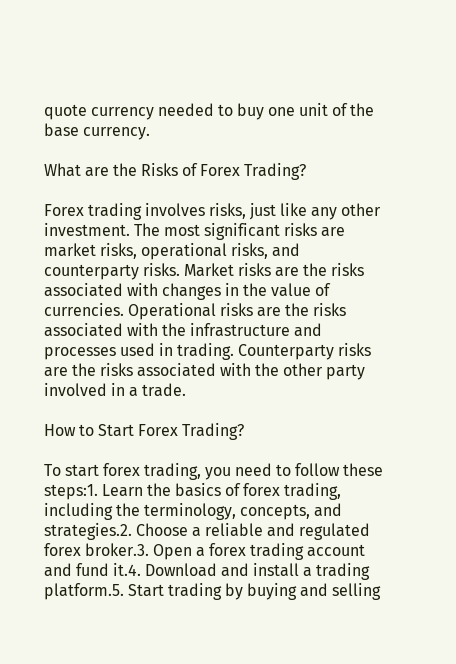quote currency needed to buy one unit of the base currency.

What are the Risks of Forex Trading?

Forex trading involves risks, just like any other investment. The most significant risks are market risks, operational risks, and counterparty risks. Market risks are the risks associated with changes in the value of currencies. Operational risks are the risks associated with the infrastructure and processes used in trading. Counterparty risks are the risks associated with the other party involved in a trade.

How to Start Forex Trading?

To start forex trading, you need to follow these steps:1. Learn the basics of forex trading, including the terminology, concepts, and strategies.2. Choose a reliable and regulated forex broker.3. Open a forex trading account and fund it.4. Download and install a trading platform.5. Start trading by buying and selling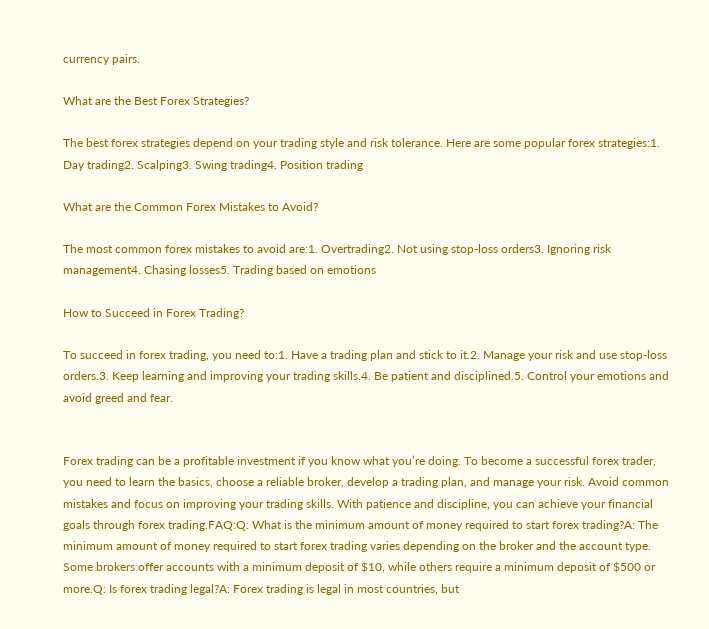currency pairs.

What are the Best Forex Strategies?

The best forex strategies depend on your trading style and risk tolerance. Here are some popular forex strategies:1. Day trading2. Scalping3. Swing trading4. Position trading

What are the Common Forex Mistakes to Avoid?

The most common forex mistakes to avoid are:1. Overtrading2. Not using stop-loss orders3. Ignoring risk management4. Chasing losses5. Trading based on emotions

How to Succeed in Forex Trading?

To succeed in forex trading, you need to:1. Have a trading plan and stick to it.2. Manage your risk and use stop-loss orders.3. Keep learning and improving your trading skills.4. Be patient and disciplined.5. Control your emotions and avoid greed and fear.


Forex trading can be a profitable investment if you know what you’re doing. To become a successful forex trader, you need to learn the basics, choose a reliable broker, develop a trading plan, and manage your risk. Avoid common mistakes and focus on improving your trading skills. With patience and discipline, you can achieve your financial goals through forex trading.FAQ:Q: What is the minimum amount of money required to start forex trading?A: The minimum amount of money required to start forex trading varies depending on the broker and the account type. Some brokers offer accounts with a minimum deposit of $10, while others require a minimum deposit of $500 or more.Q: Is forex trading legal?A: Forex trading is legal in most countries, but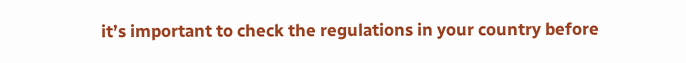it’s important to check the regulations in your country before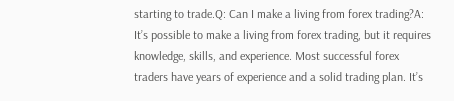starting to trade.Q: Can I make a living from forex trading?A: It’s possible to make a living from forex trading, but it requires knowledge, skills, and experience. Most successful forex traders have years of experience and a solid trading plan. It’s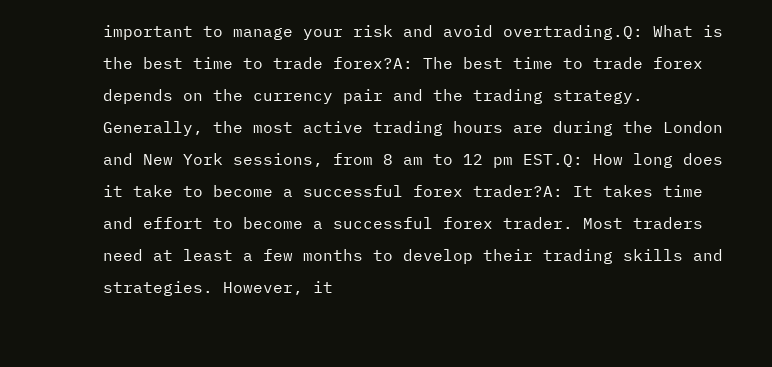important to manage your risk and avoid overtrading.Q: What is the best time to trade forex?A: The best time to trade forex depends on the currency pair and the trading strategy. Generally, the most active trading hours are during the London and New York sessions, from 8 am to 12 pm EST.Q: How long does it take to become a successful forex trader?A: It takes time and effort to become a successful forex trader. Most traders need at least a few months to develop their trading skills and strategies. However, it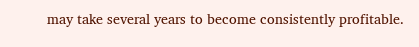may take several years to become consistently profitable.